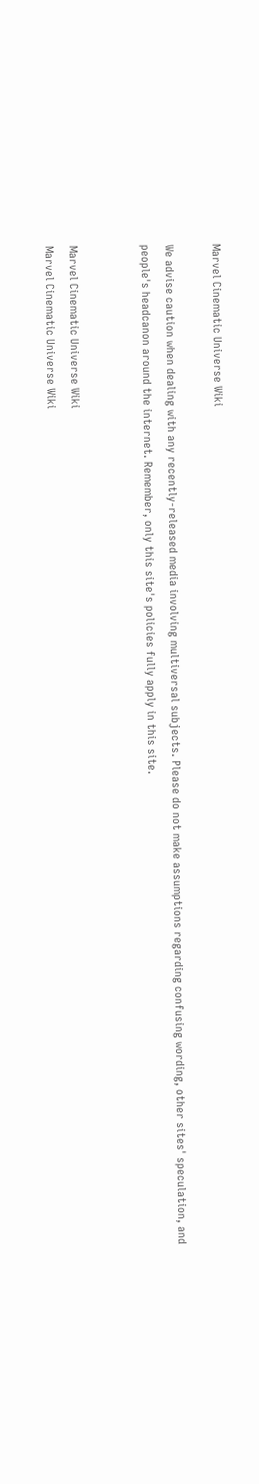Marvel Cinematic Universe Wiki

We advise caution when dealing with any recently-released media involving multiversal subjects. Please do not make assumptions regarding confusing wording, other sites' speculation, and people's headcanon around the internet. Remember, only this site's policies fully apply in this site.


Marvel Cinematic Universe Wiki
Marvel Cinematic Universe Wiki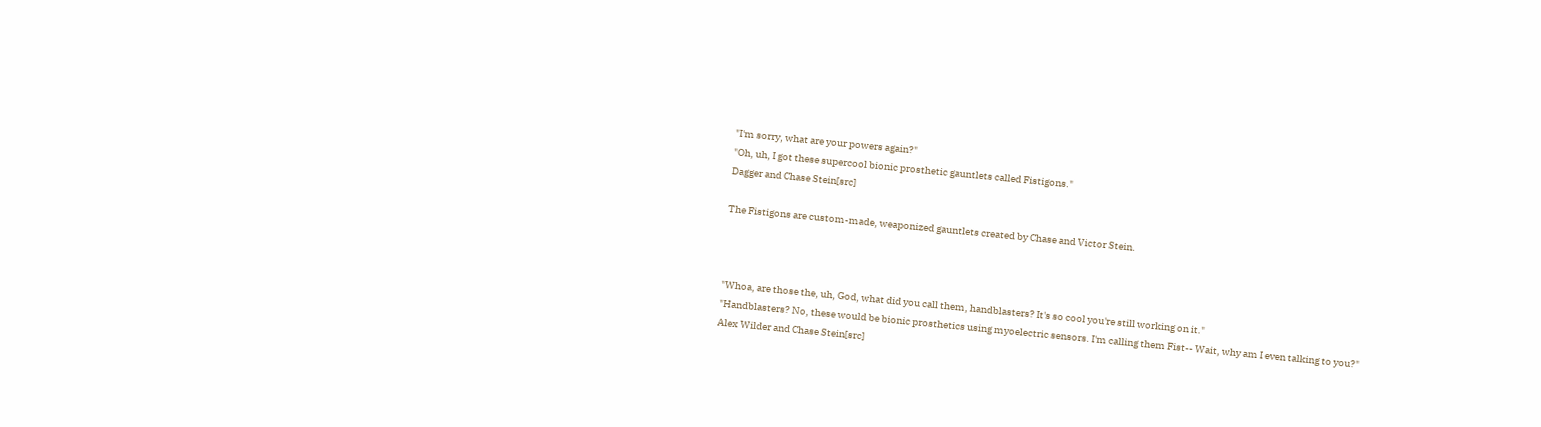"I'm sorry, what are your powers again?"
"Oh, uh, I got these supercool bionic prosthetic gauntlets called Fistigons."
Dagger and Chase Stein[src]

The Fistigons are custom-made, weaponized gauntlets created by Chase and Victor Stein.



"Whoa, are those the, uh, God, what did you call them, handblasters? It's so cool you're still working on it."
"Handblasters? No, these would be bionic prosthetics using myoelectric sensors. I'm calling them Fist-- Wait, why am I even talking to you?"
Alex Wilder and Chase Stein[src]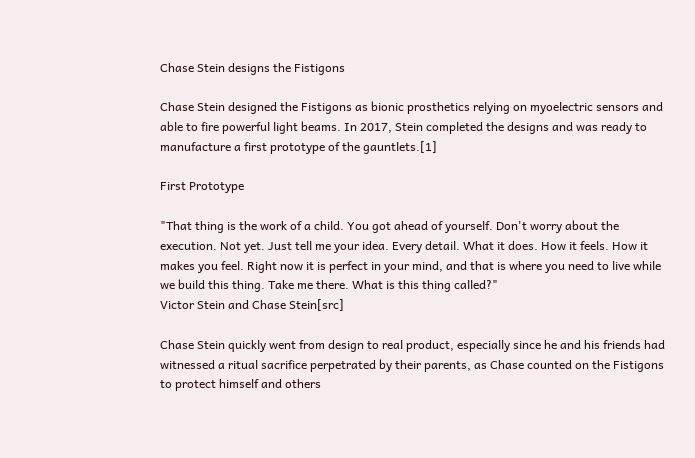Chase Stein designs the Fistigons

Chase Stein designed the Fistigons as bionic prosthetics relying on myoelectric sensors and able to fire powerful light beams. In 2017, Stein completed the designs and was ready to manufacture a first prototype of the gauntlets.[1]

First Prototype

"That thing is the work of a child. You got ahead of yourself. Don't worry about the execution. Not yet. Just tell me your idea. Every detail. What it does. How it feels. How it makes you feel. Right now it is perfect in your mind, and that is where you need to live while we build this thing. Take me there. What is this thing called?"
Victor Stein and Chase Stein[src]

Chase Stein quickly went from design to real product, especially since he and his friends had witnessed a ritual sacrifice perpetrated by their parents, as Chase counted on the Fistigons to protect himself and others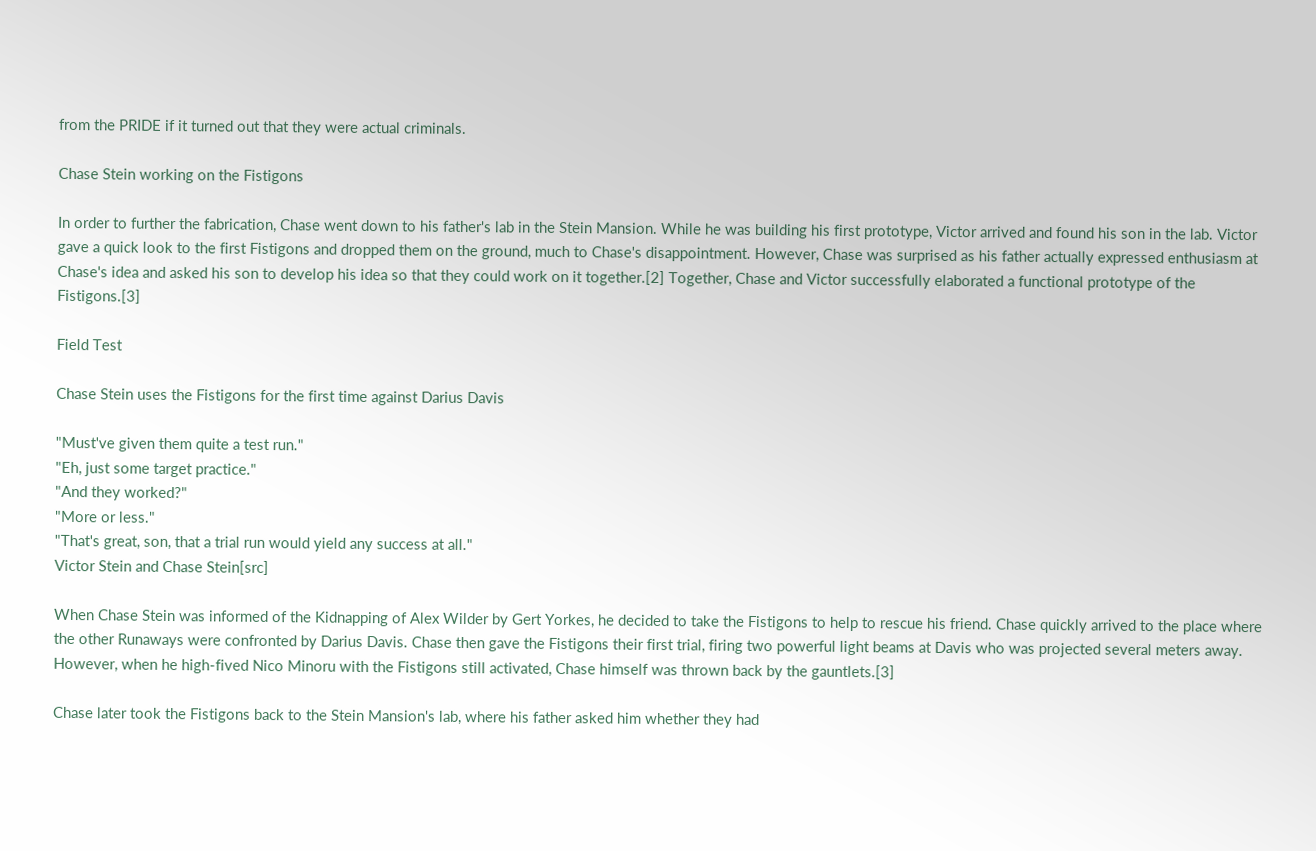from the PRIDE if it turned out that they were actual criminals.

Chase Stein working on the Fistigons

In order to further the fabrication, Chase went down to his father's lab in the Stein Mansion. While he was building his first prototype, Victor arrived and found his son in the lab. Victor gave a quick look to the first Fistigons and dropped them on the ground, much to Chase's disappointment. However, Chase was surprised as his father actually expressed enthusiasm at Chase's idea and asked his son to develop his idea so that they could work on it together.[2] Together, Chase and Victor successfully elaborated a functional prototype of the Fistigons.[3]

Field Test

Chase Stein uses the Fistigons for the first time against Darius Davis

"Must've given them quite a test run."
"Eh, just some target practice."
"And they worked?"
"More or less."
"That's great, son, that a trial run would yield any success at all."
Victor Stein and Chase Stein[src]

When Chase Stein was informed of the Kidnapping of Alex Wilder by Gert Yorkes, he decided to take the Fistigons to help to rescue his friend. Chase quickly arrived to the place where the other Runaways were confronted by Darius Davis. Chase then gave the Fistigons their first trial, firing two powerful light beams at Davis who was projected several meters away. However, when he high-fived Nico Minoru with the Fistigons still activated, Chase himself was thrown back by the gauntlets.[3]

Chase later took the Fistigons back to the Stein Mansion's lab, where his father asked him whether they had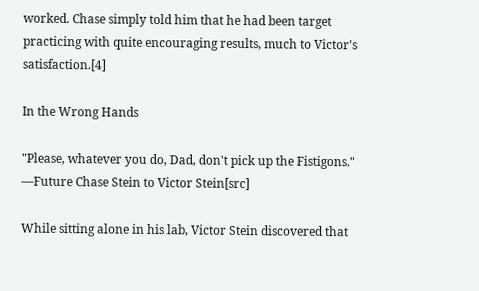worked. Chase simply told him that he had been target practicing with quite encouraging results, much to Victor's satisfaction.[4]

In the Wrong Hands

"Please, whatever you do, Dad, don't pick up the Fistigons."
―Future Chase Stein to Victor Stein[src]

While sitting alone in his lab, Victor Stein discovered that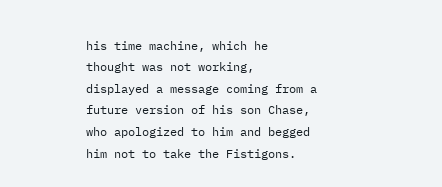his time machine, which he thought was not working, displayed a message coming from a future version of his son Chase, who apologized to him and begged him not to take the Fistigons.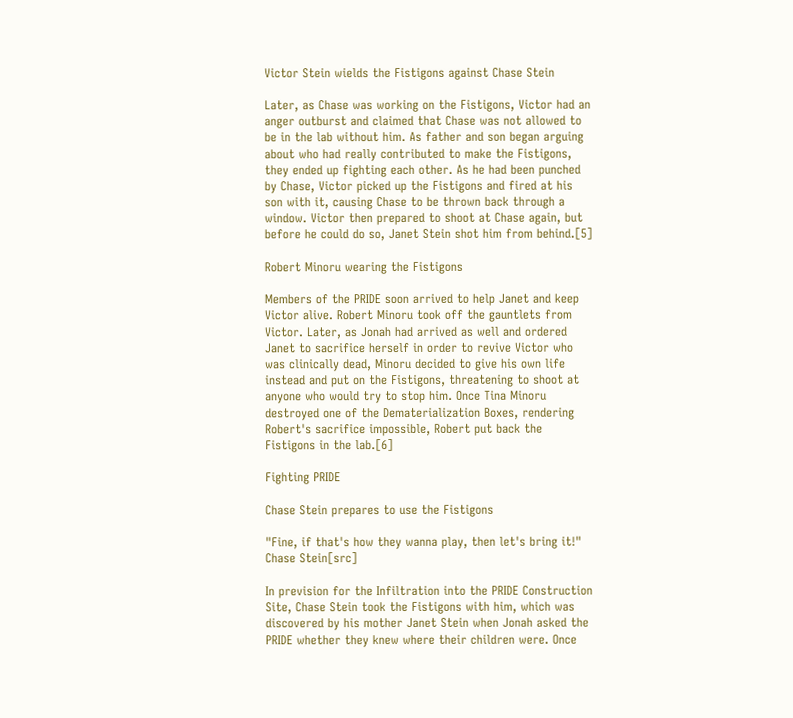Victor Stein wields the Fistigons against Chase Stein

Later, as Chase was working on the Fistigons, Victor had an anger outburst and claimed that Chase was not allowed to be in the lab without him. As father and son began arguing about who had really contributed to make the Fistigons, they ended up fighting each other. As he had been punched by Chase, Victor picked up the Fistigons and fired at his son with it, causing Chase to be thrown back through a window. Victor then prepared to shoot at Chase again, but before he could do so, Janet Stein shot him from behind.[5]

Robert Minoru wearing the Fistigons

Members of the PRIDE soon arrived to help Janet and keep Victor alive. Robert Minoru took off the gauntlets from Victor. Later, as Jonah had arrived as well and ordered Janet to sacrifice herself in order to revive Victor who was clinically dead, Minoru decided to give his own life instead and put on the Fistigons, threatening to shoot at anyone who would try to stop him. Once Tina Minoru destroyed one of the Dematerialization Boxes, rendering Robert's sacrifice impossible, Robert put back the Fistigons in the lab.[6]

Fighting PRIDE

Chase Stein prepares to use the Fistigons

"Fine, if that's how they wanna play, then let's bring it!"
Chase Stein[src]

In prevision for the Infiltration into the PRIDE Construction Site, Chase Stein took the Fistigons with him, which was discovered by his mother Janet Stein when Jonah asked the PRIDE whether they knew where their children were. Once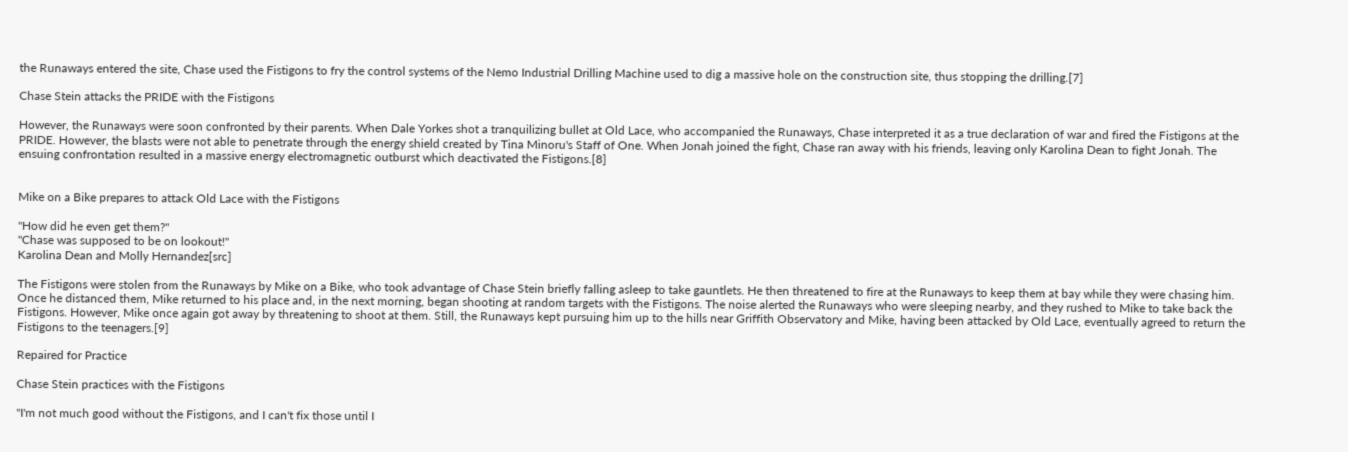the Runaways entered the site, Chase used the Fistigons to fry the control systems of the Nemo Industrial Drilling Machine used to dig a massive hole on the construction site, thus stopping the drilling.[7]

Chase Stein attacks the PRIDE with the Fistigons

However, the Runaways were soon confronted by their parents. When Dale Yorkes shot a tranquilizing bullet at Old Lace, who accompanied the Runaways, Chase interpreted it as a true declaration of war and fired the Fistigons at the PRIDE. However, the blasts were not able to penetrate through the energy shield created by Tina Minoru's Staff of One. When Jonah joined the fight, Chase ran away with his friends, leaving only Karolina Dean to fight Jonah. The ensuing confrontation resulted in a massive energy electromagnetic outburst which deactivated the Fistigons.[8]


Mike on a Bike prepares to attack Old Lace with the Fistigons

"How did he even get them?"
"Chase was supposed to be on lookout!"
Karolina Dean and Molly Hernandez[src]

The Fistigons were stolen from the Runaways by Mike on a Bike, who took advantage of Chase Stein briefly falling asleep to take gauntlets. He then threatened to fire at the Runaways to keep them at bay while they were chasing him. Once he distanced them, Mike returned to his place and, in the next morning, began shooting at random targets with the Fistigons. The noise alerted the Runaways who were sleeping nearby, and they rushed to Mike to take back the Fistigons. However, Mike once again got away by threatening to shoot at them. Still, the Runaways kept pursuing him up to the hills near Griffith Observatory and Mike, having been attacked by Old Lace, eventually agreed to return the Fistigons to the teenagers.[9]

Repaired for Practice

Chase Stein practices with the Fistigons

"I'm not much good without the Fistigons, and I can't fix those until I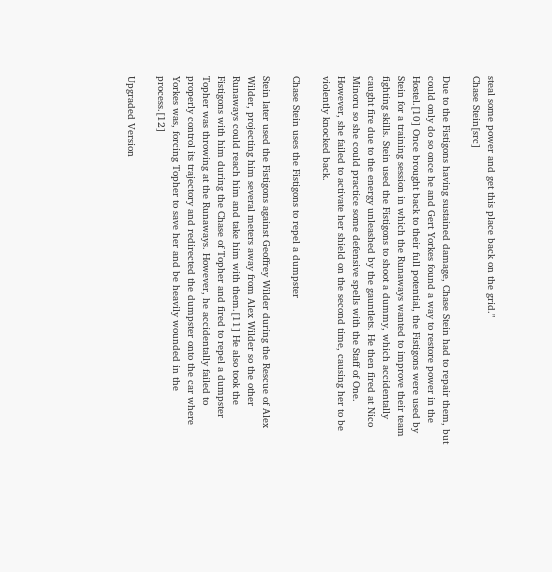steal some power and get this place back on the grid."
Chase Stein[src]

Due to the Fistigons having sustained damage, Chase Stein had to repair them, but could only do so once he and Gert Yorkes found a way to restore power in the Hostel.[10] Once brought back to their full potential, the Fistigons were used by Stein for a training session in which the Runaways wanted to improve their team fighting skills. Stein used the Fistigons to shoot a dummy, which accidentally caught fire due to the energy unleashed by the gauntlets. He then fired at Nico Minoru so she could practice some defensive spells with the Staff of One. However, she failed to activate her shield on the second time, causing her to be violently knocked back.

Chase Stein uses the Fistigons to repel a dumpster

Stein later used the Fistigons against Geoffrey Wilder during the Rescue of Alex Wilder, projecting him several meters away from Alex Wilder so the other Runaways could reach him and take him with them.[11] He also took the Fistigons with him during the Chase of Topher and fired to repel a dumpster Topher was throwing at the Runaways. However, he accidentally failed to properly control its trajectory and redirected the dumpster onto the car where Yorkes was, forcing Topher to save her and be heavily wounded in the process.[12]

Upgraded Version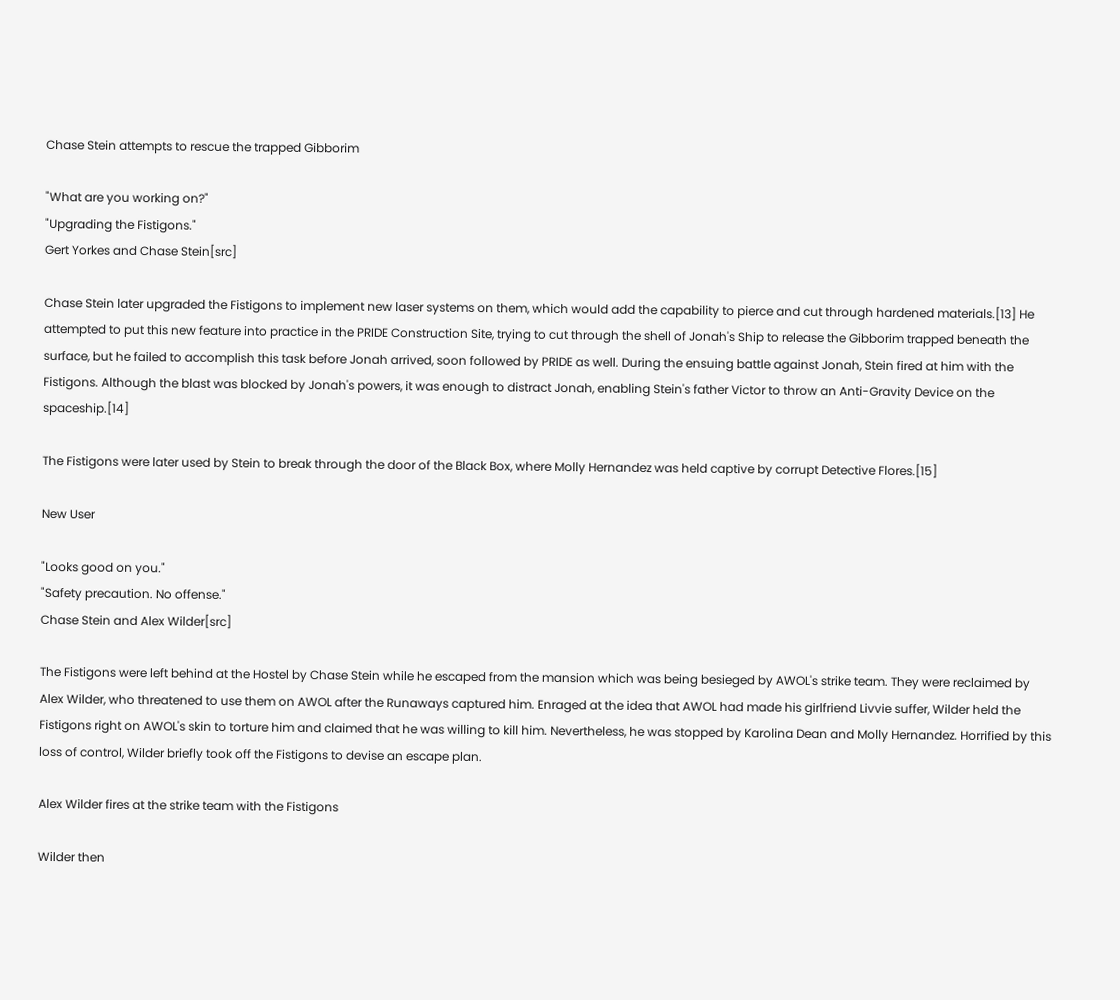Chase Stein attempts to rescue the trapped Gibborim

"What are you working on?"
"Upgrading the Fistigons."
Gert Yorkes and Chase Stein[src]

Chase Stein later upgraded the Fistigons to implement new laser systems on them, which would add the capability to pierce and cut through hardened materials.[13] He attempted to put this new feature into practice in the PRIDE Construction Site, trying to cut through the shell of Jonah's Ship to release the Gibborim trapped beneath the surface, but he failed to accomplish this task before Jonah arrived, soon followed by PRIDE as well. During the ensuing battle against Jonah, Stein fired at him with the Fistigons. Although the blast was blocked by Jonah's powers, it was enough to distract Jonah, enabling Stein's father Victor to throw an Anti-Gravity Device on the spaceship.[14]

The Fistigons were later used by Stein to break through the door of the Black Box, where Molly Hernandez was held captive by corrupt Detective Flores.[15]

New User

"Looks good on you."
"Safety precaution. No offense."
Chase Stein and Alex Wilder[src]

The Fistigons were left behind at the Hostel by Chase Stein while he escaped from the mansion which was being besieged by AWOL's strike team. They were reclaimed by Alex Wilder, who threatened to use them on AWOL after the Runaways captured him. Enraged at the idea that AWOL had made his girlfriend Livvie suffer, Wilder held the Fistigons right on AWOL's skin to torture him and claimed that he was willing to kill him. Nevertheless, he was stopped by Karolina Dean and Molly Hernandez. Horrified by this loss of control, Wilder briefly took off the Fistigons to devise an escape plan.

Alex Wilder fires at the strike team with the Fistigons

Wilder then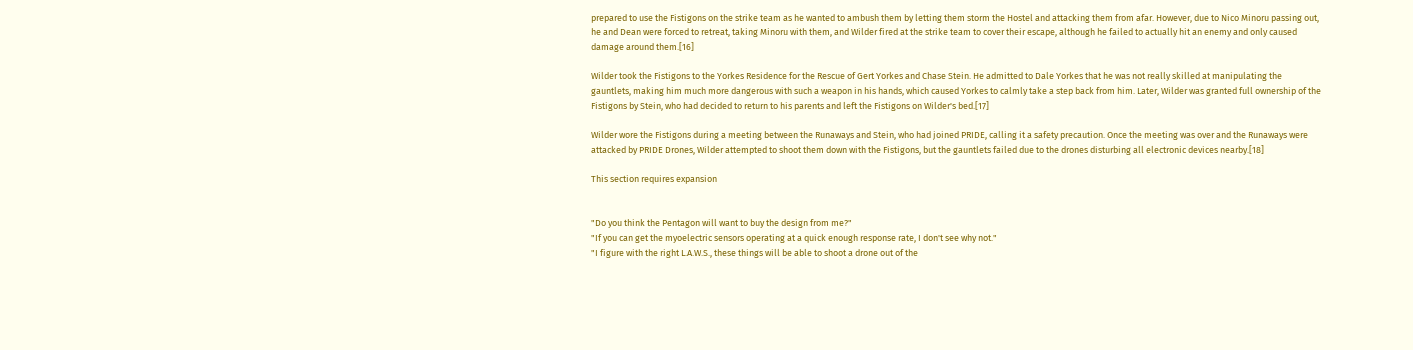prepared to use the Fistigons on the strike team as he wanted to ambush them by letting them storm the Hostel and attacking them from afar. However, due to Nico Minoru passing out, he and Dean were forced to retreat, taking Minoru with them, and Wilder fired at the strike team to cover their escape, although he failed to actually hit an enemy and only caused damage around them.[16]

Wilder took the Fistigons to the Yorkes Residence for the Rescue of Gert Yorkes and Chase Stein. He admitted to Dale Yorkes that he was not really skilled at manipulating the gauntlets, making him much more dangerous with such a weapon in his hands, which caused Yorkes to calmly take a step back from him. Later, Wilder was granted full ownership of the Fistigons by Stein, who had decided to return to his parents and left the Fistigons on Wilder's bed.[17]

Wilder wore the Fistigons during a meeting between the Runaways and Stein, who had joined PRIDE, calling it a safety precaution. Once the meeting was over and the Runaways were attacked by PRIDE Drones, Wilder attempted to shoot them down with the Fistigons, but the gauntlets failed due to the drones disturbing all electronic devices nearby.[18]

This section requires expansion


"Do you think the Pentagon will want to buy the design from me?"
"If you can get the myoelectric sensors operating at a quick enough response rate, I don't see why not."
"I figure with the right L.A.W.S., these things will be able to shoot a drone out of the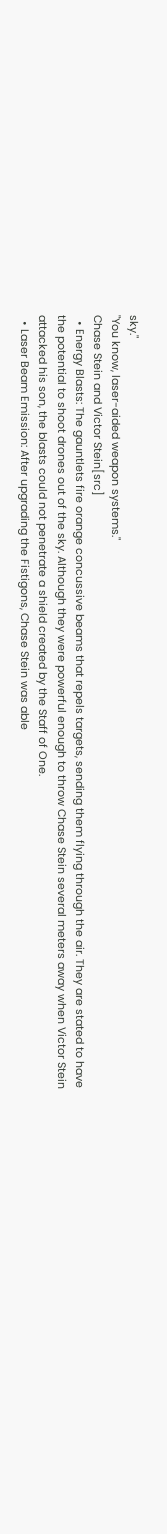sky."
"You know, laser-aided weapon systems."
Chase Stein and Victor Stein[src]
  • Energy Blasts: The gauntlets fire orange concussive beams that repels targets, sending them flying through the air. They are stated to have the potential to shoot drones out of the sky. Although they were powerful enough to throw Chase Stein several meters away when Victor Stein attacked his son, the blasts could not penetrate a shield created by the Staff of One.
  • Laser Beam Emission: After upgrading the Fistigons, Chase Stein was able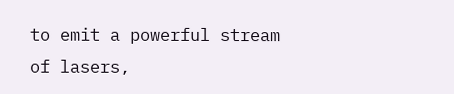to emit a powerful stream of lasers,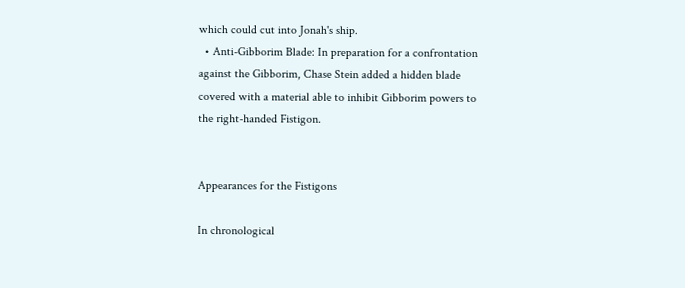which could cut into Jonah's ship.
  • Anti-Gibborim Blade: In preparation for a confrontation against the Gibborim, Chase Stein added a hidden blade covered with a material able to inhibit Gibborim powers to the right-handed Fistigon.


Appearances for the Fistigons

In chronological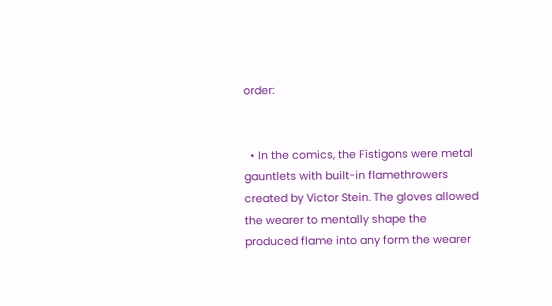order:


  • In the comics, the Fistigons were metal gauntlets with built-in flamethrowers created by Victor Stein. The gloves allowed the wearer to mentally shape the produced flame into any form the wearer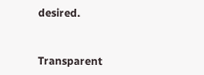desired.


Transparent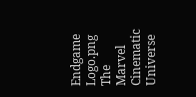Endgame Logo.png
The Marvel Cinematic Universe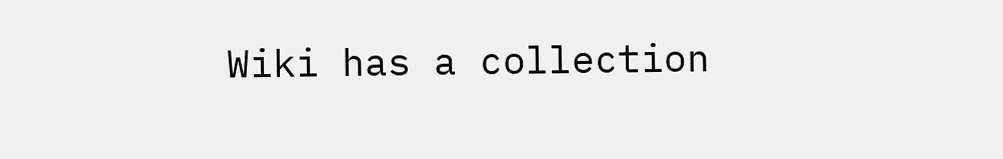Wiki has a collection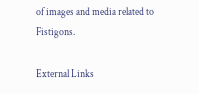of images and media related to Fistigons.

External Links